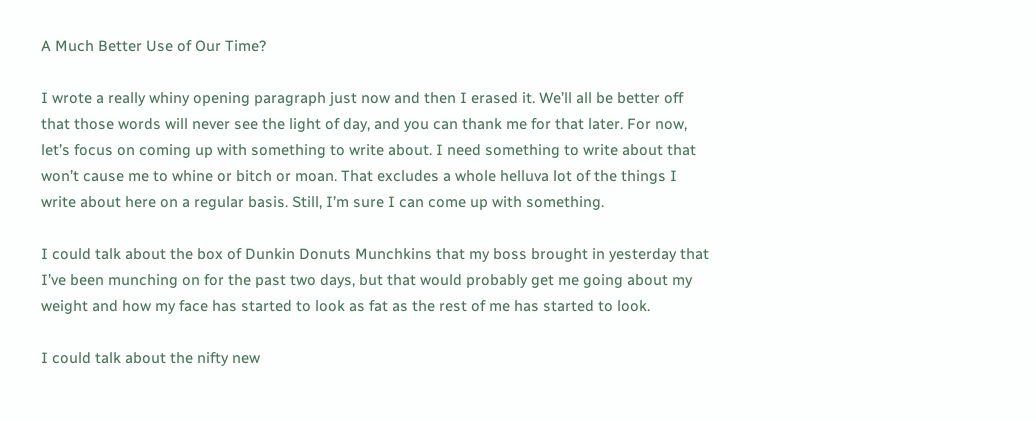A Much Better Use of Our Time?

I wrote a really whiny opening paragraph just now and then I erased it. We’ll all be better off that those words will never see the light of day, and you can thank me for that later. For now, let’s focus on coming up with something to write about. I need something to write about that won’t cause me to whine or bitch or moan. That excludes a whole helluva lot of the things I write about here on a regular basis. Still, I’m sure I can come up with something.

I could talk about the box of Dunkin Donuts Munchkins that my boss brought in yesterday that I’ve been munching on for the past two days, but that would probably get me going about my weight and how my face has started to look as fat as the rest of me has started to look.

I could talk about the nifty new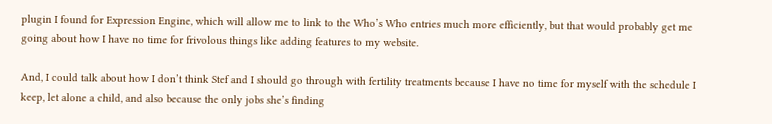plugin I found for Expression Engine, which will allow me to link to the Who’s Who entries much more efficiently, but that would probably get me going about how I have no time for frivolous things like adding features to my website.

And, I could talk about how I don’t think Stef and I should go through with fertility treatments because I have no time for myself with the schedule I keep, let alone a child, and also because the only jobs she’s finding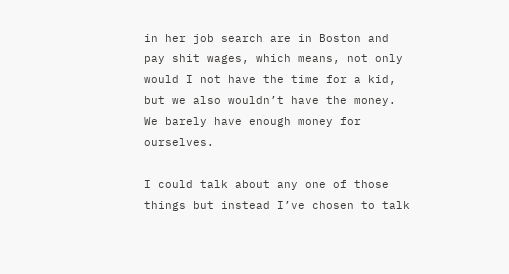in her job search are in Boston and pay shit wages, which means, not only would I not have the time for a kid, but we also wouldn’t have the money. We barely have enough money for ourselves.

I could talk about any one of those things but instead I’ve chosen to talk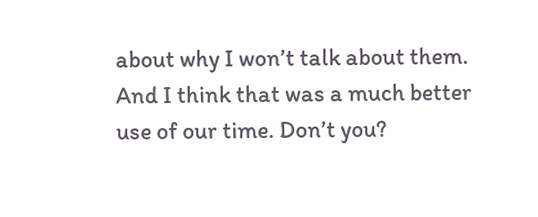about why I won’t talk about them. And I think that was a much better use of our time. Don’t you?